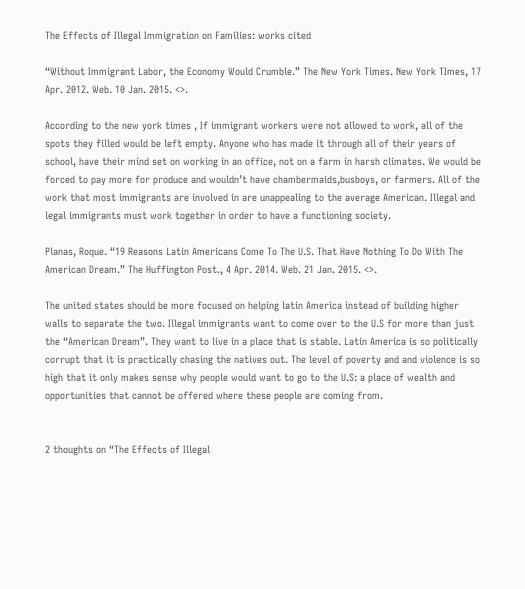The Effects of Illegal Immigration on Families: works cited

“Without Immigrant Labor, the Economy Would Crumble.” The New York Times. New York TImes, 17 Apr. 2012. Web. 10 Jan. 2015. <>.

According to the new york times , If immigrant workers were not allowed to work, all of the spots they filled would be left empty. Anyone who has made it through all of their years of school, have their mind set on working in an office, not on a farm in harsh climates. We would be forced to pay more for produce and wouldn’t have chambermaids,busboys, or farmers. All of the work that most immigrants are involved in are unappealing to the average American. Illegal and legal immigrants must work together in order to have a functioning society.

Planas, Roque. “19 Reasons Latin Americans Come To The U.S. That Have Nothing To Do With The American Dream.” The Huffington Post., 4 Apr. 2014. Web. 21 Jan. 2015. <>.

The united states should be more focused on helping latin America instead of building higher walls to separate the two. Illegal immigrants want to come over to the U.S for more than just the “American Dream”. They want to live in a place that is stable. Latin America is so politically corrupt that it is practically chasing the natives out. The level of poverty and and violence is so high that it only makes sense why people would want to go to the U.S: a place of wealth and opportunities that cannot be offered where these people are coming from.


2 thoughts on “The Effects of Illegal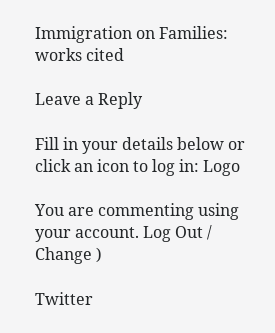Immigration on Families: works cited

Leave a Reply

Fill in your details below or click an icon to log in: Logo

You are commenting using your account. Log Out / Change )

Twitter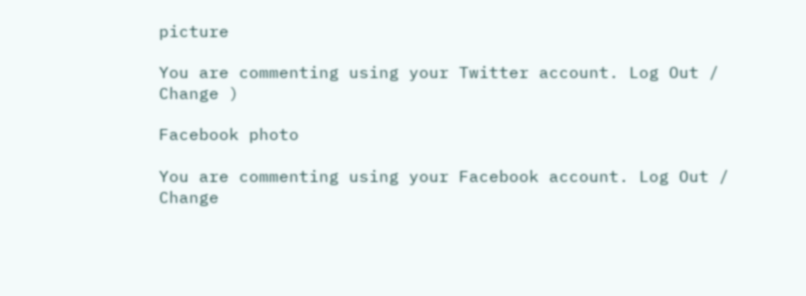picture

You are commenting using your Twitter account. Log Out / Change )

Facebook photo

You are commenting using your Facebook account. Log Out / Change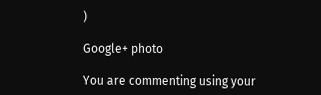)

Google+ photo

You are commenting using your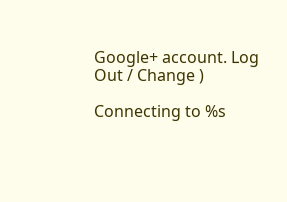Google+ account. Log Out / Change )

Connecting to %s